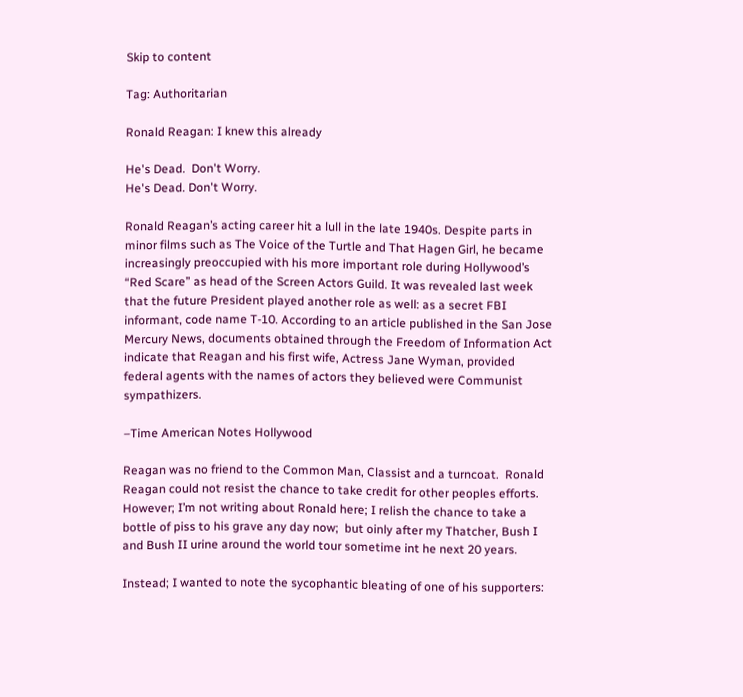Skip to content

Tag: Authoritarian

Ronald Reagan: I knew this already

He's Dead.  Don't Worry.
He's Dead. Don't Worry.

Ronald Reagan’s acting career hit a lull in the late 1940s. Despite parts in minor films such as The Voice of the Turtle and That Hagen Girl, he became increasingly preoccupied with his more important role during Hollywood’s “Red Scare” as head of the Screen Actors Guild. It was revealed last week that the future President played another role as well: as a secret FBI informant, code name T-10. According to an article published in the San Jose Mercury News, documents obtained through the Freedom of Information Act indicate that Reagan and his first wife, Actress Jane Wyman, provided federal agents with the names of actors they believed were Communist sympathizers.

–Time American Notes Hollywood

Reagan was no friend to the Common Man, Classist and a turncoat.  Ronald Reagan could not resist the chance to take credit for other peoples efforts.  However; I’m not writing about Ronald here; I relish the chance to take a bottle of piss to his grave any day now;  but oinly after my Thatcher, Bush I and Bush II urine around the world tour sometime int he next 20 years.

Instead; I wanted to note the sycophantic bleating of one of his supporters: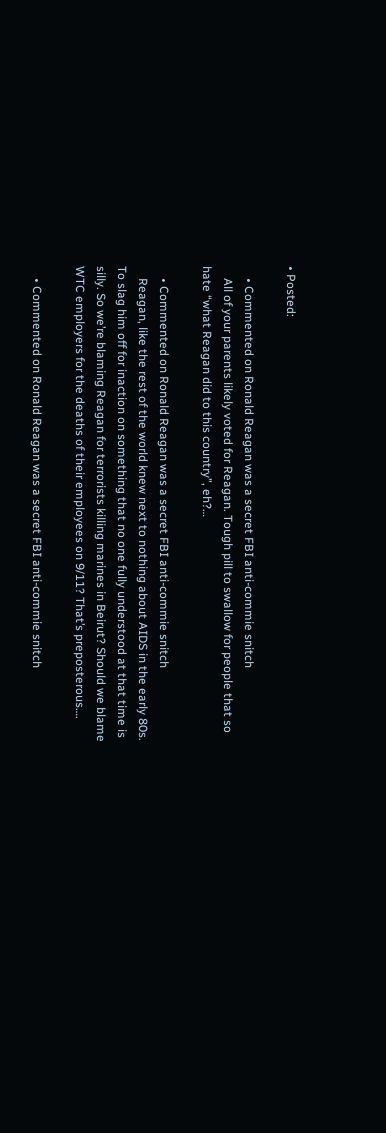• Posted:

    • Commented on Ronald Reagan was a secret FBI anti-commie snitch
    All of your parents likely voted for Reagan. Tough pill to swallow for people that so hate “what Reagan did to this country”, eh?…

    • Commented on Ronald Reagan was a secret FBI anti-commie snitch
    Reagan, like the rest of the world knew next to nothing about AIDS in the early 80s. To slag him off for inaction on something that no one fully understood at that time is silly. So we’re blaming Reagan for terrorists killing marines in Beirut? Should we blame WTC employers for the deaths of their employees on 9/11? That’s preposterous….

    • Commented on Ronald Reagan was a secret FBI anti-commie snitch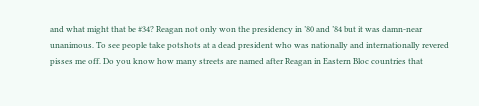and what might that be #34? Reagan not only won the presidency in ’80 and ’84 but it was damn-near unanimous. To see people take potshots at a dead president who was nationally and internationally revered pisses me off. Do you know how many streets are named after Reagan in Eastern Bloc countries that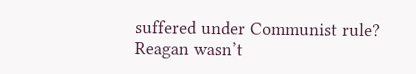suffered under Communist rule? Reagan wasn’t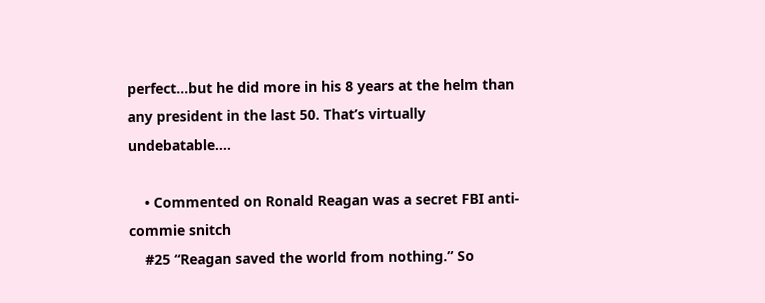perfect…but he did more in his 8 years at the helm than any president in the last 50. That’s virtually undebatable….

    • Commented on Ronald Reagan was a secret FBI anti-commie snitch
    #25 “Reagan saved the world from nothing.” So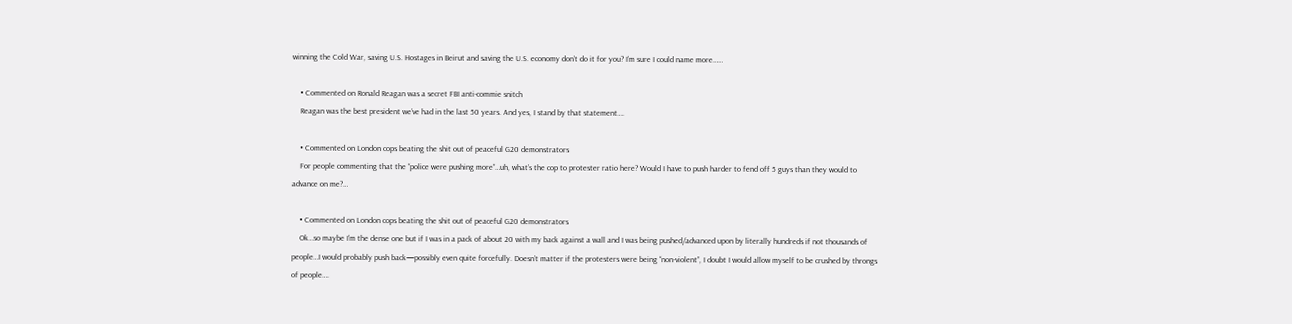winning the Cold War, saving U.S. Hostages in Beirut and saving the U.S. economy don’t do it for you? I’m sure I could name more……

    • Commented on Ronald Reagan was a secret FBI anti-commie snitch
    Reagan was the best president we’ve had in the last 50 years. And yes, I stand by that statement….

    • Commented on London cops beating the shit out of peaceful G20 demonstrators
    For people commenting that the “police were pushing more”…uh, what’s the cop to protester ratio here? Would I have to push harder to fend off 5 guys than they would to advance on me?…

    • Commented on London cops beating the shit out of peaceful G20 demonstrators
    Ok…so maybe I’m the dense one but if I was in a pack of about 20 with my back against a wall and I was being pushed/advanced upon by literally hundreds if not thousands of people…I would probably push back—possibly even quite forcefully. Doesn’t matter if the protesters were being “non-violent”, I doubt I would allow myself to be crushed by throngs of people….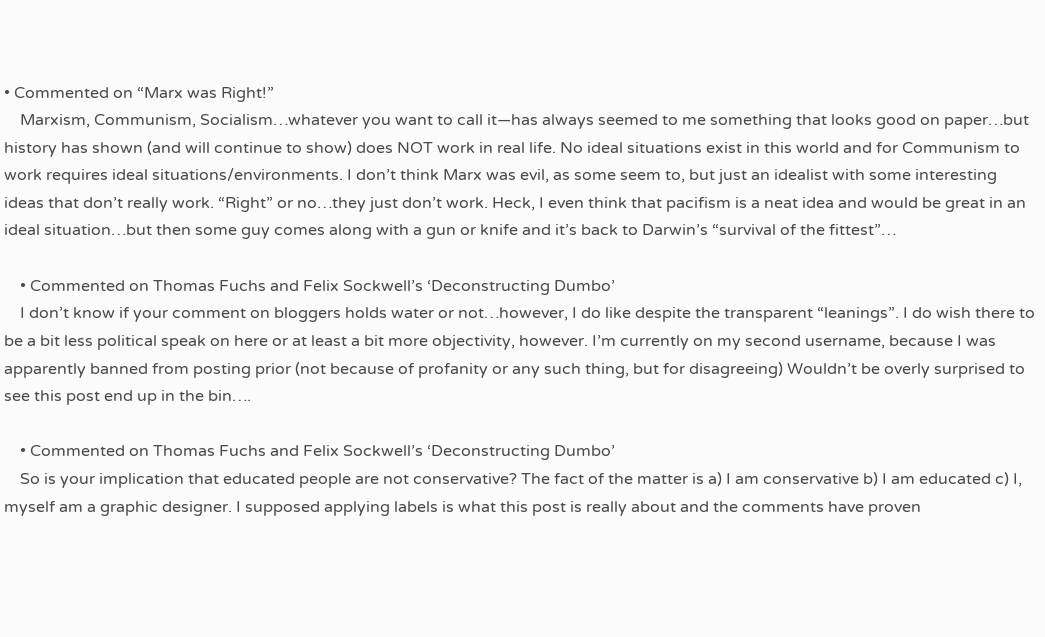• Commented on “Marx was Right!”
    Marxism, Communism, Socialism…whatever you want to call it—has always seemed to me something that looks good on paper…but history has shown (and will continue to show) does NOT work in real life. No ideal situations exist in this world and for Communism to work requires ideal situations/environments. I don’t think Marx was evil, as some seem to, but just an idealist with some interesting ideas that don’t really work. “Right” or no…they just don’t work. Heck, I even think that pacifism is a neat idea and would be great in an ideal situation…but then some guy comes along with a gun or knife and it’s back to Darwin’s “survival of the fittest”…

    • Commented on Thomas Fuchs and Felix Sockwell’s ‘Deconstructing Dumbo’
    I don’t know if your comment on bloggers holds water or not…however, I do like despite the transparent “leanings”. I do wish there to be a bit less political speak on here or at least a bit more objectivity, however. I’m currently on my second username, because I was apparently banned from posting prior (not because of profanity or any such thing, but for disagreeing) Wouldn’t be overly surprised to see this post end up in the bin….

    • Commented on Thomas Fuchs and Felix Sockwell’s ‘Deconstructing Dumbo’
    So is your implication that educated people are not conservative? The fact of the matter is a) I am conservative b) I am educated c) I, myself am a graphic designer. I supposed applying labels is what this post is really about and the comments have proven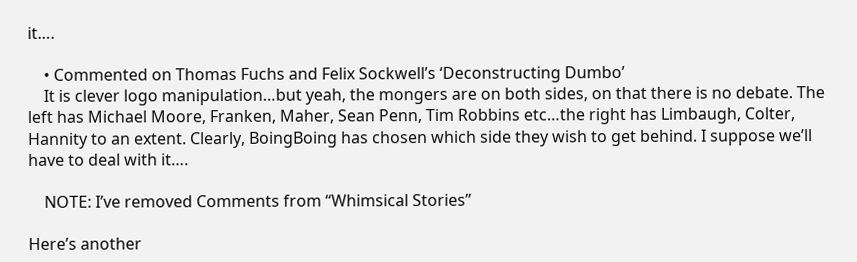it….

    • Commented on Thomas Fuchs and Felix Sockwell’s ‘Deconstructing Dumbo’
    It is clever logo manipulation…but yeah, the mongers are on both sides, on that there is no debate. The left has Michael Moore, Franken, Maher, Sean Penn, Tim Robbins etc…the right has Limbaugh, Colter, Hannity to an extent. Clearly, BoingBoing has chosen which side they wish to get behind. I suppose we’ll have to deal with it….

    NOTE: I’ve removed Comments from “Whimsical Stories”

Here’s another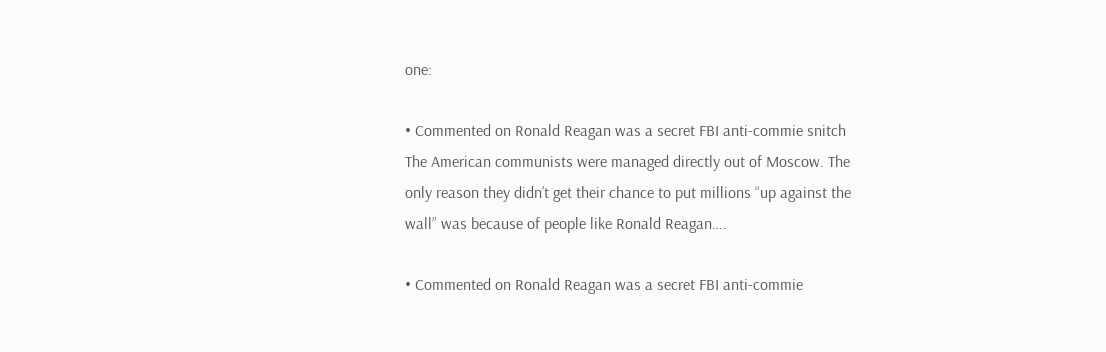one:

• Commented on Ronald Reagan was a secret FBI anti-commie snitch
The American communists were managed directly out of Moscow. The only reason they didn’t get their chance to put millions “up against the wall” was because of people like Ronald Reagan….

• Commented on Ronald Reagan was a secret FBI anti-commie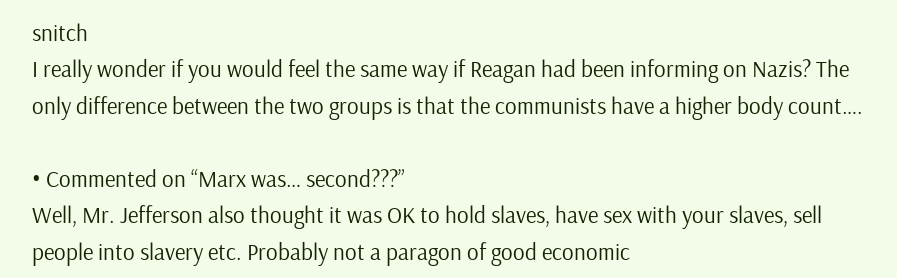snitch
I really wonder if you would feel the same way if Reagan had been informing on Nazis? The only difference between the two groups is that the communists have a higher body count….

• Commented on “Marx was… second???”
Well, Mr. Jefferson also thought it was OK to hold slaves, have sex with your slaves, sell people into slavery etc. Probably not a paragon of good economic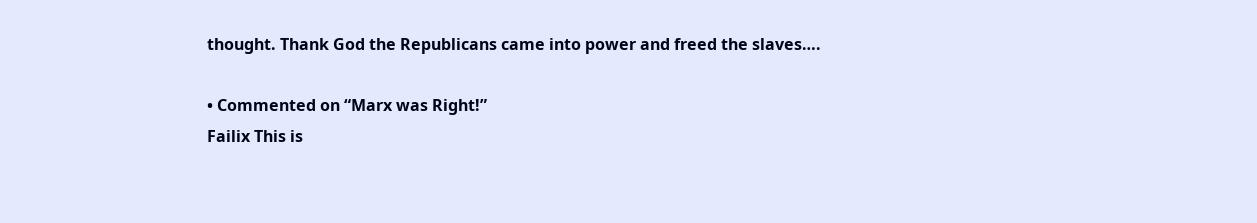thought. Thank God the Republicans came into power and freed the slaves….

• Commented on “Marx was Right!”
Failix This is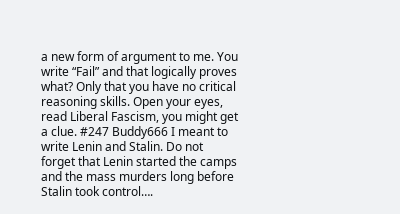a new form of argument to me. You write “Fail” and that logically proves what? Only that you have no critical reasoning skills. Open your eyes, read Liberal Fascism, you might get a clue. #247 Buddy666 I meant to write Lenin and Stalin. Do not forget that Lenin started the camps and the mass murders long before Stalin took control….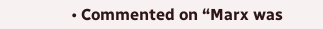• Commented on “Marx was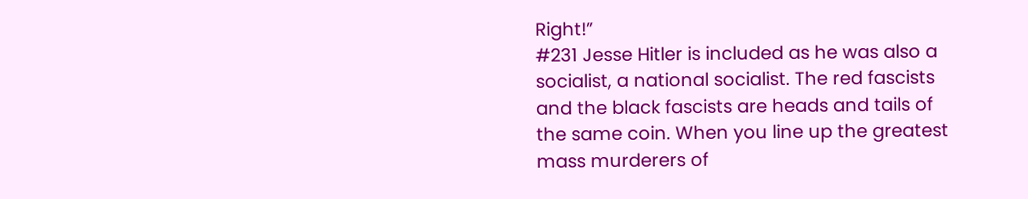Right!”
#231 Jesse Hitler is included as he was also a socialist, a national socialist. The red fascists and the black fascists are heads and tails of the same coin. When you line up the greatest mass murderers of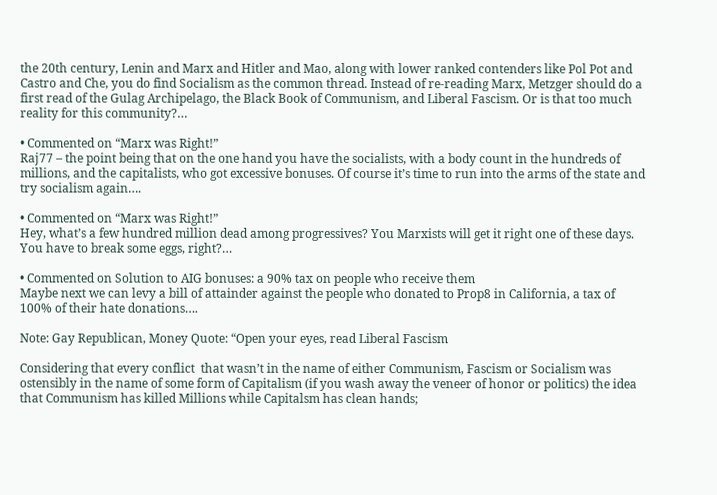the 20th century, Lenin and Marx and Hitler and Mao, along with lower ranked contenders like Pol Pot and Castro and Che, you do find Socialism as the common thread. Instead of re-reading Marx, Metzger should do a first read of the Gulag Archipelago, the Black Book of Communism, and Liberal Fascism. Or is that too much reality for this community?…

• Commented on “Marx was Right!”
Raj77 – the point being that on the one hand you have the socialists, with a body count in the hundreds of millions, and the capitalists, who got excessive bonuses. Of course it’s time to run into the arms of the state and try socialism again….

• Commented on “Marx was Right!”
Hey, what’s a few hundred million dead among progressives? You Marxists will get it right one of these days. You have to break some eggs, right?…

• Commented on Solution to AIG bonuses: a 90% tax on people who receive them
Maybe next we can levy a bill of attainder against the people who donated to Prop8 in California, a tax of 100% of their hate donations….

Note: Gay Republican, Money Quote: “Open your eyes, read Liberal Fascism

Considering that every conflict  that wasn’t in the name of either Communism, Fascism or Socialism was ostensibly in the name of some form of Capitalism (if you wash away the veneer of honor or politics) the idea that Communism has killed Millions while Capitalsm has clean hands;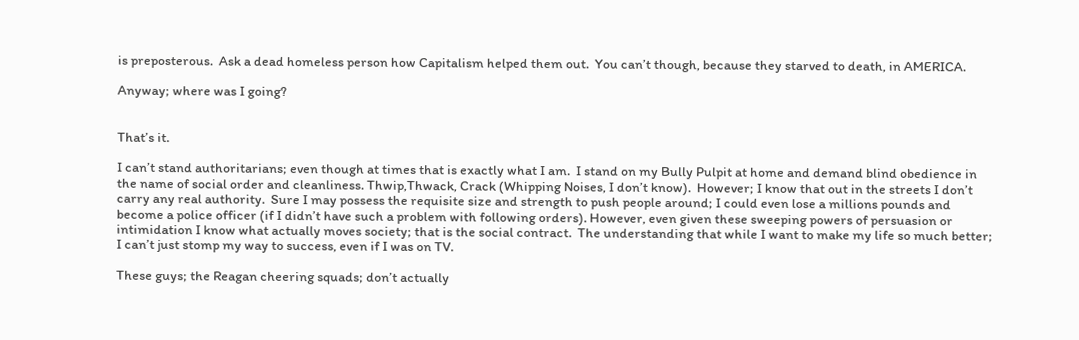is preposterous.  Ask a dead homeless person how Capitalism helped them out.  You can’t though, because they starved to death, in AMERICA.

Anyway; where was I going?


That’s it.

I can’t stand authoritarians; even though at times that is exactly what I am.  I stand on my Bully Pulpit at home and demand blind obedience in the name of social order and cleanliness. Thwip,Thwack, Crack (Whipping Noises, I don’t know).  However; I know that out in the streets I don’t carry any real authority.  Sure I may possess the requisite size and strength to push people around; I could even lose a millions pounds and become a police officer (if I didn’t have such a problem with following orders). However, even given these sweeping powers of persuasion or intimidation I know what actually moves society; that is the social contract.  The understanding that while I want to make my life so much better; I can’t just stomp my way to success, even if I was on TV.

These guys; the Reagan cheering squads; don’t actually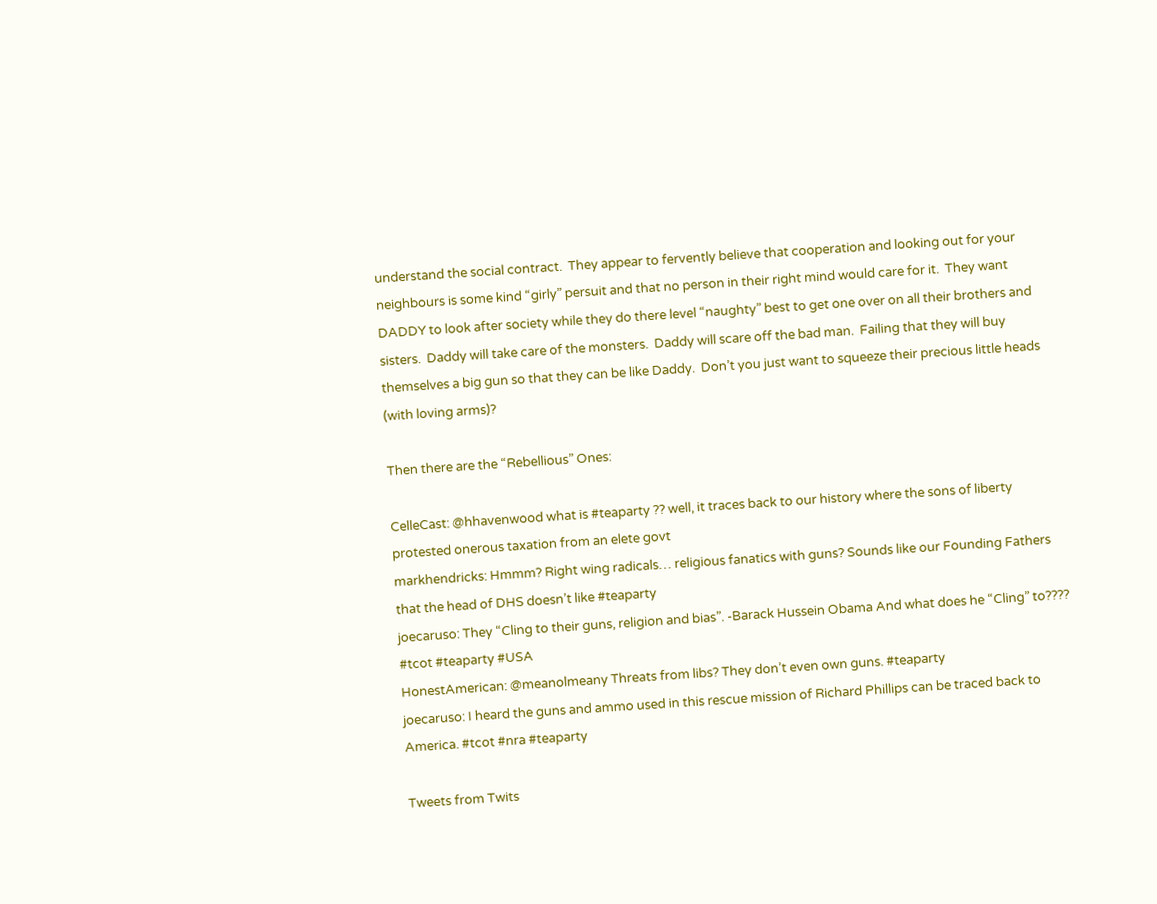understand the social contract.  They appear to fervently believe that cooperation and looking out for your neighbours is some kind “girly” persuit and that no person in their right mind would care for it.  They want DADDY to look after society while they do there level “naughty” best to get one over on all their brothers and sisters.  Daddy will take care of the monsters.  Daddy will scare off the bad man.  Failing that they will buy themselves a big gun so that they can be like Daddy.  Don’t you just want to squeeze their precious little heads (with loving arms)?

Then there are the “Rebellious” Ones:

CelleCast: @hhavenwood what is #teaparty ?? well, it traces back to our history where the sons of liberty protested onerous taxation from an elete govt
markhendricks: Hmmm? Right wing radicals… religious fanatics with guns? Sounds like our Founding Fathers that the head of DHS doesn’t like #teaparty
joecaruso: They “Cling to their guns, religion and bias”. -Barack Hussein Obama And what does he “Cling” to???? #tcot #teaparty #USA
HonestAmerican: @meanolmeany Threats from libs? They don’t even own guns. #teaparty
joecaruso: I heard the guns and ammo used in this rescue mission of Richard Phillips can be traced back to America. #tcot #nra #teaparty

Tweets from Twits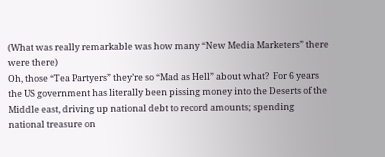(What was really remarkable was how many “New Media Marketers” there were there)
Oh, those “Tea Partyers” they’re so “Mad as Hell” about what?  For 6 years the US government has literally been pissing money into the Deserts of the Middle east, driving up national debt to record amounts; spending national treasure on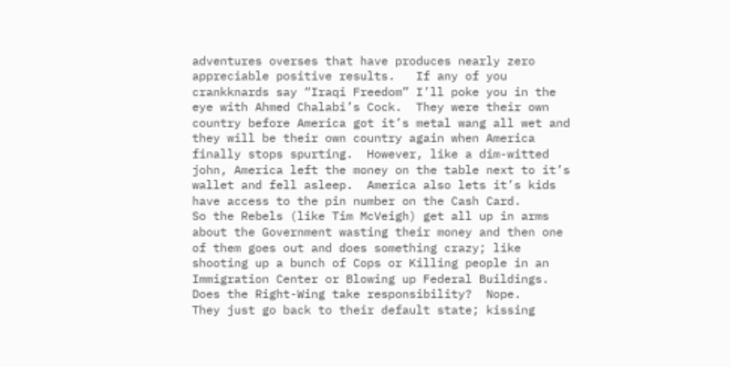adventures overses that have produces nearly zero appreciable positive results.   If any of you crankknards say “Iraqi Freedom” I’ll poke you in the eye with Ahmed Chalabi’s Cock.  They were their own country before America got it’s metal wang all wet and they will be their own country again when America finally stops spurting.  However, like a dim-witted john, America left the money on the table next to it’s wallet and fell asleep.  America also lets it’s kids have access to the pin number on the Cash Card.
So the Rebels (like Tim McVeigh) get all up in arms about the Government wasting their money and then one of them goes out and does something crazy; like shooting up a bunch of Cops or Killing people in an Immigration Center or Blowing up Federal Buildings.  Does the Right-Wing take responsibility?  Nope.
They just go back to their default state; kissing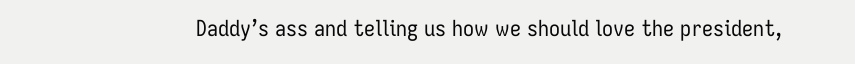Daddy’s ass and telling us how we should love the president,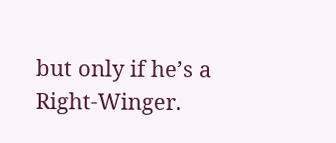but only if he’s a Right-Winger.